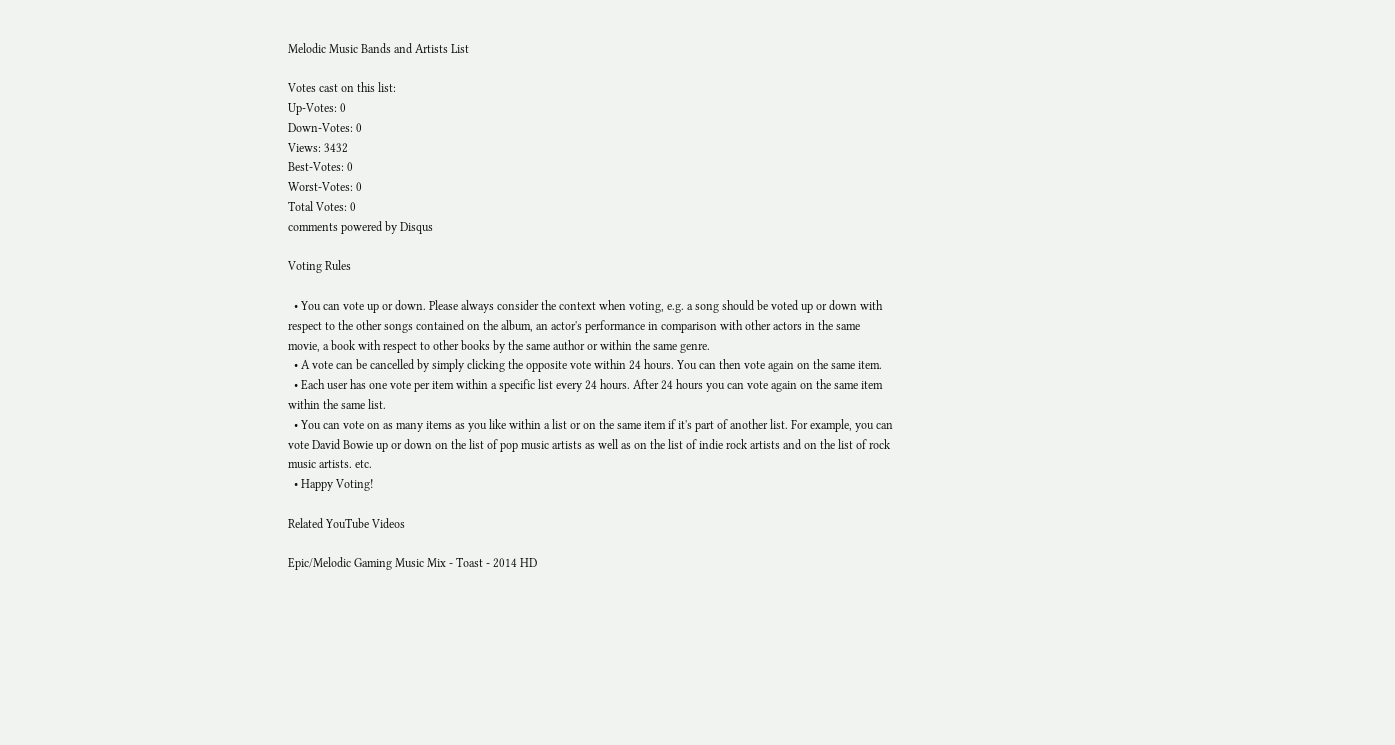Melodic Music Bands and Artists List

Votes cast on this list:
Up-Votes: 0
Down-Votes: 0
Views: 3432
Best-Votes: 0
Worst-Votes: 0
Total Votes: 0
comments powered by Disqus

Voting Rules

  • You can vote up or down. Please always consider the context when voting, e.g. a song should be voted up or down with respect to the other songs contained on the album, an actor's performance in comparison with other actors in the same movie, a book with respect to other books by the same author or within the same genre.
  • A vote can be cancelled by simply clicking the opposite vote within 24 hours. You can then vote again on the same item.
  • Each user has one vote per item within a specific list every 24 hours. After 24 hours you can vote again on the same item within the same list.
  • You can vote on as many items as you like within a list or on the same item if it's part of another list. For example, you can vote David Bowie up or down on the list of pop music artists as well as on the list of indie rock artists and on the list of rock music artists. etc.
  • Happy Voting!

Related YouTube Videos

Epic/Melodic Gaming Music Mix - Toast - 2014 HD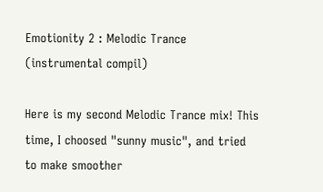Emotionity 2 : Melodic Trance (instrumental compil)

Here is my second Melodic Trance mix! This time, I choosed "sunny music", and tried to make smoother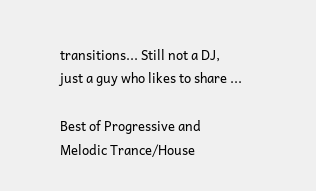transitions... Still not a DJ, just a guy who likes to share ...

Best of Progressive and Melodic Trance/House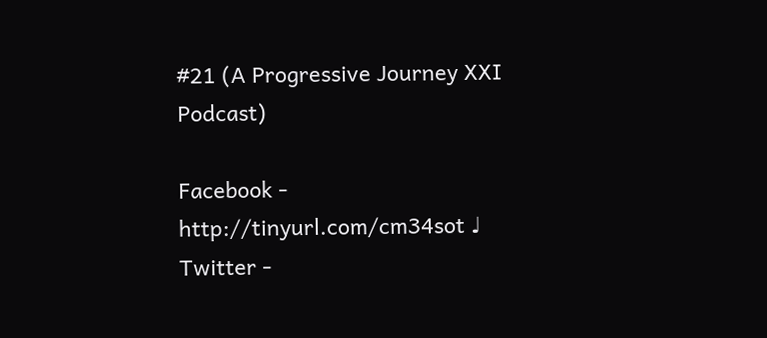#21 (A Progressive Journey XXI Podcast)

Facebook - http://tinyurl.com/cm34sot ♩ Twitter -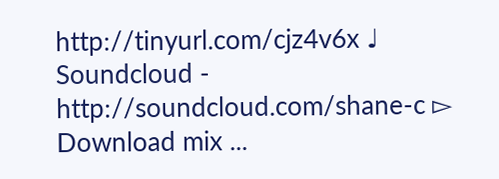http://tinyurl.com/cjz4v6x ♩ Soundcloud - http://soundcloud.com/shane-c ▻ Download mix ...